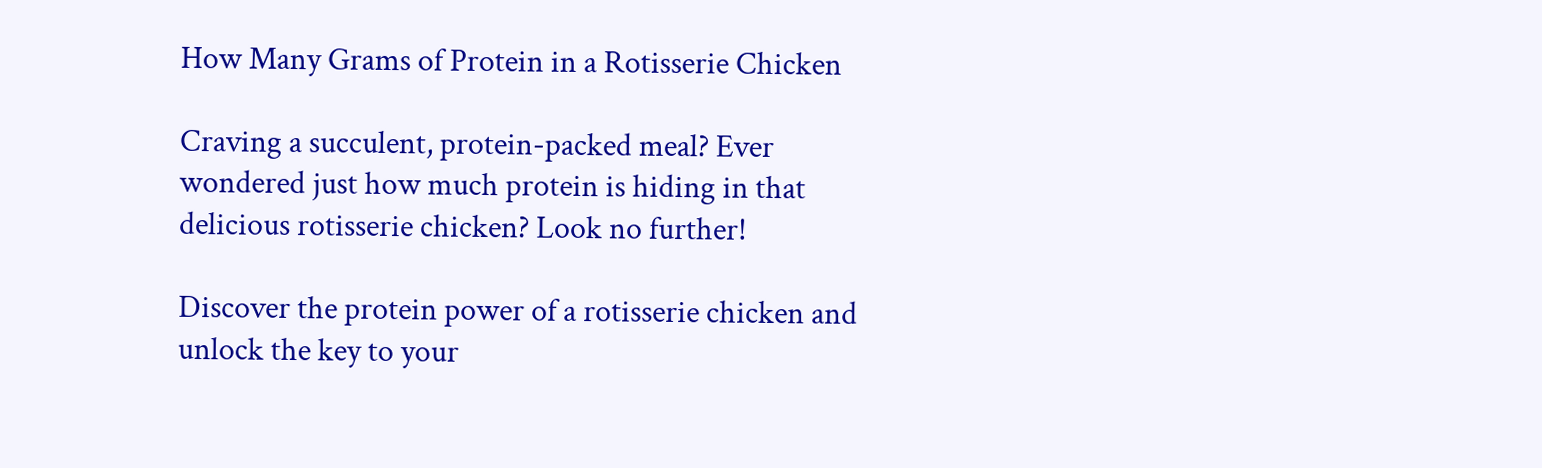How Many Grams of Protein in a Rotisserie Chicken

Craving a succulent, protein-packed meal? Ever wondered just how much protein is hiding in that delicious rotisserie chicken? Look no further!

Discover the protein power of a rotisserie chicken and unlock the key to your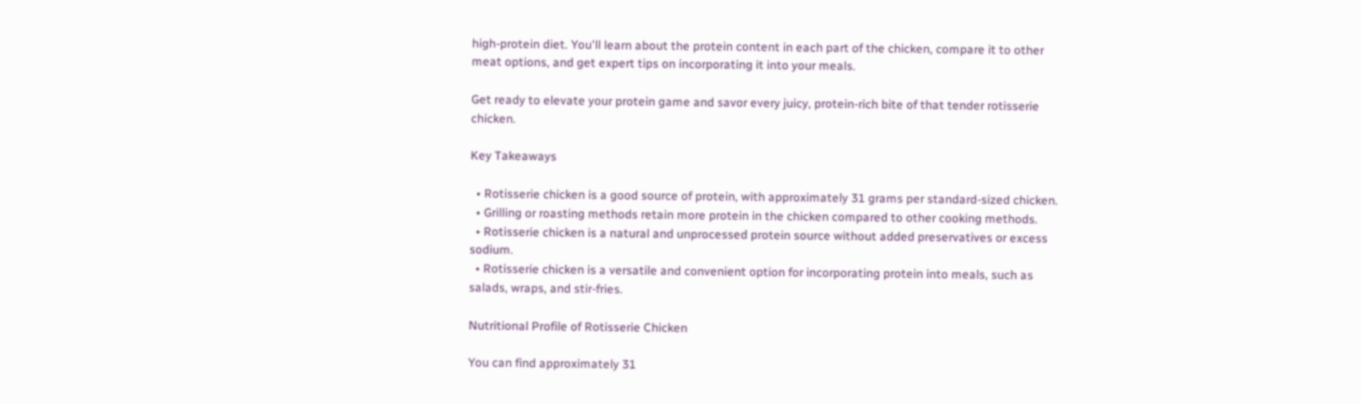high-protein diet. You'll learn about the protein content in each part of the chicken, compare it to other meat options, and get expert tips on incorporating it into your meals.

Get ready to elevate your protein game and savor every juicy, protein-rich bite of that tender rotisserie chicken.

Key Takeaways

  • Rotisserie chicken is a good source of protein, with approximately 31 grams per standard-sized chicken.
  • Grilling or roasting methods retain more protein in the chicken compared to other cooking methods.
  • Rotisserie chicken is a natural and unprocessed protein source without added preservatives or excess sodium.
  • Rotisserie chicken is a versatile and convenient option for incorporating protein into meals, such as salads, wraps, and stir-fries.

Nutritional Profile of Rotisserie Chicken

You can find approximately 31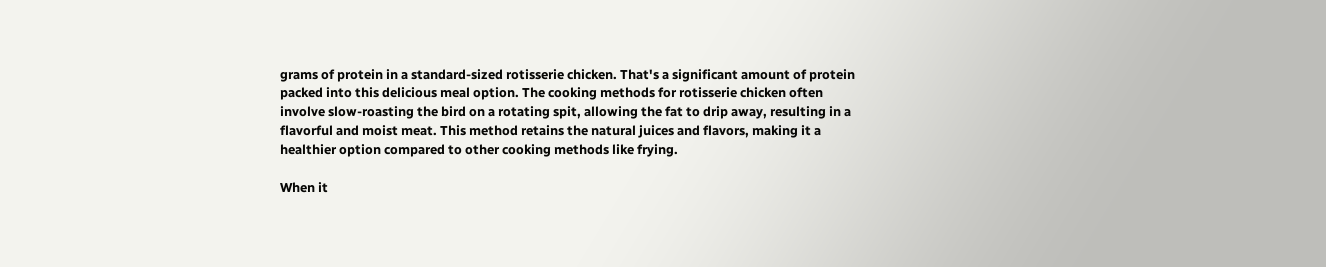grams of protein in a standard-sized rotisserie chicken. That's a significant amount of protein packed into this delicious meal option. The cooking methods for rotisserie chicken often involve slow-roasting the bird on a rotating spit, allowing the fat to drip away, resulting in a flavorful and moist meat. This method retains the natural juices and flavors, making it a healthier option compared to other cooking methods like frying.

When it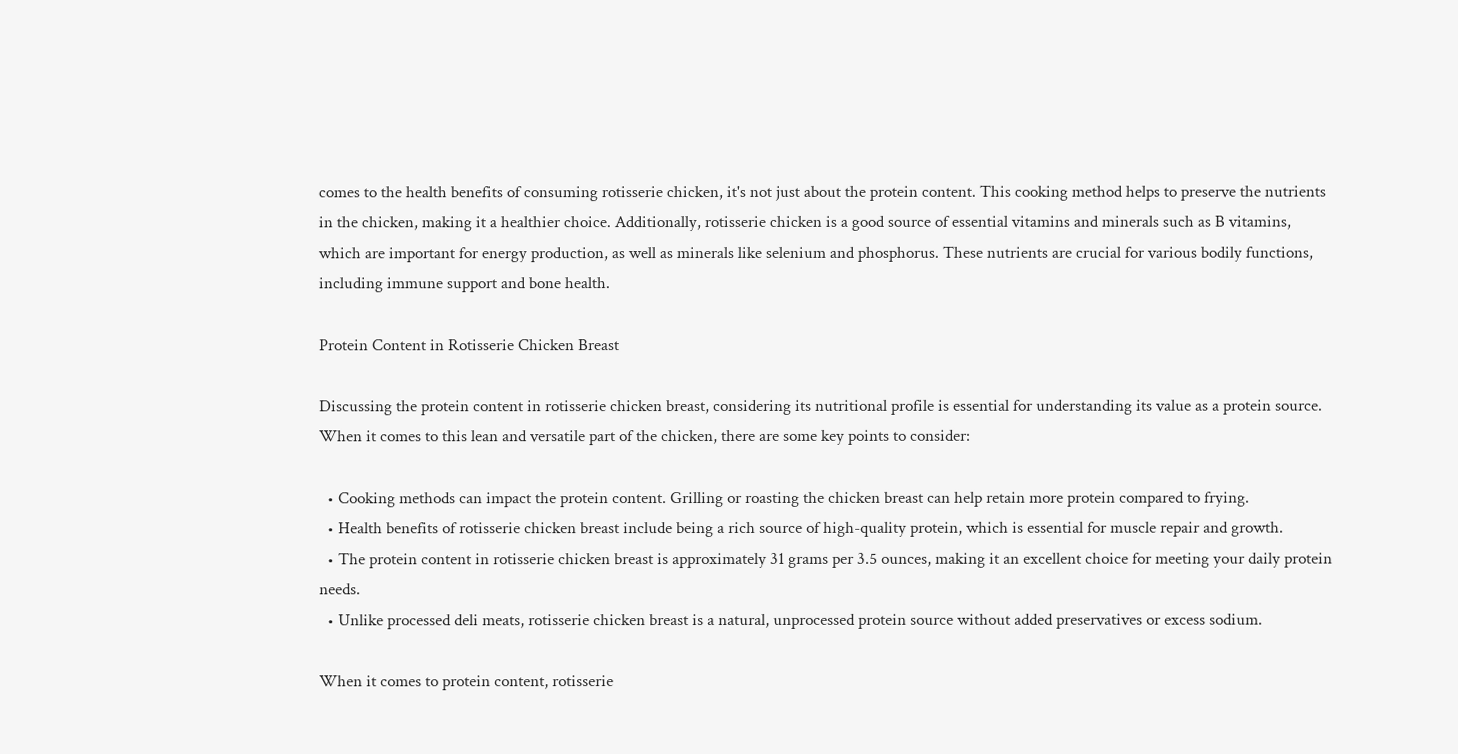comes to the health benefits of consuming rotisserie chicken, it's not just about the protein content. This cooking method helps to preserve the nutrients in the chicken, making it a healthier choice. Additionally, rotisserie chicken is a good source of essential vitamins and minerals such as B vitamins, which are important for energy production, as well as minerals like selenium and phosphorus. These nutrients are crucial for various bodily functions, including immune support and bone health.

Protein Content in Rotisserie Chicken Breast

Discussing the protein content in rotisserie chicken breast, considering its nutritional profile is essential for understanding its value as a protein source. When it comes to this lean and versatile part of the chicken, there are some key points to consider:

  • Cooking methods can impact the protein content. Grilling or roasting the chicken breast can help retain more protein compared to frying.
  • Health benefits of rotisserie chicken breast include being a rich source of high-quality protein, which is essential for muscle repair and growth.
  • The protein content in rotisserie chicken breast is approximately 31 grams per 3.5 ounces, making it an excellent choice for meeting your daily protein needs.
  • Unlike processed deli meats, rotisserie chicken breast is a natural, unprocessed protein source without added preservatives or excess sodium.

When it comes to protein content, rotisserie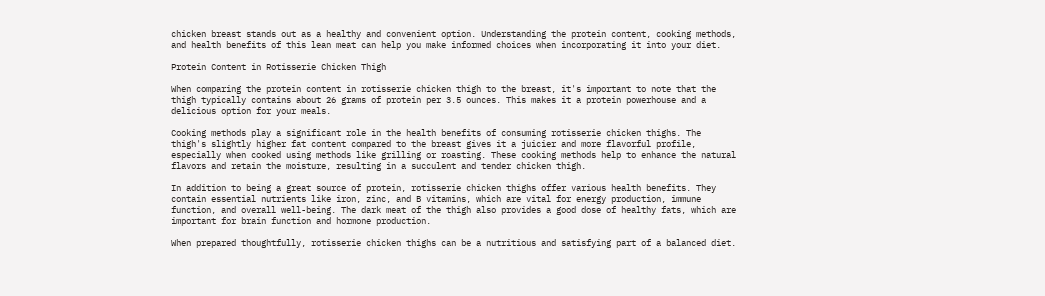chicken breast stands out as a healthy and convenient option. Understanding the protein content, cooking methods, and health benefits of this lean meat can help you make informed choices when incorporating it into your diet.

Protein Content in Rotisserie Chicken Thigh

When comparing the protein content in rotisserie chicken thigh to the breast, it's important to note that the thigh typically contains about 26 grams of protein per 3.5 ounces. This makes it a protein powerhouse and a delicious option for your meals.

Cooking methods play a significant role in the health benefits of consuming rotisserie chicken thighs. The thigh's slightly higher fat content compared to the breast gives it a juicier and more flavorful profile, especially when cooked using methods like grilling or roasting. These cooking methods help to enhance the natural flavors and retain the moisture, resulting in a succulent and tender chicken thigh.

In addition to being a great source of protein, rotisserie chicken thighs offer various health benefits. They contain essential nutrients like iron, zinc, and B vitamins, which are vital for energy production, immune function, and overall well-being. The dark meat of the thigh also provides a good dose of healthy fats, which are important for brain function and hormone production.

When prepared thoughtfully, rotisserie chicken thighs can be a nutritious and satisfying part of a balanced diet.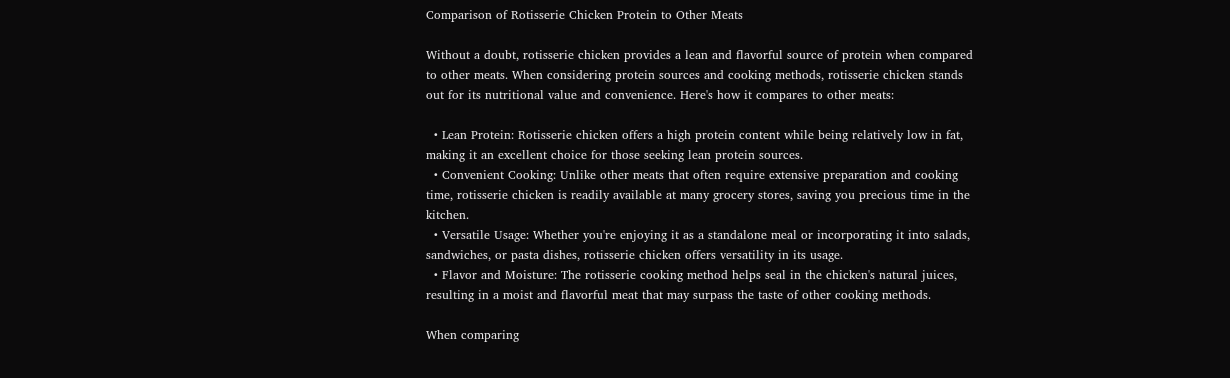Comparison of Rotisserie Chicken Protein to Other Meats

Without a doubt, rotisserie chicken provides a lean and flavorful source of protein when compared to other meats. When considering protein sources and cooking methods, rotisserie chicken stands out for its nutritional value and convenience. Here's how it compares to other meats:

  • Lean Protein: Rotisserie chicken offers a high protein content while being relatively low in fat, making it an excellent choice for those seeking lean protein sources.
  • Convenient Cooking: Unlike other meats that often require extensive preparation and cooking time, rotisserie chicken is readily available at many grocery stores, saving you precious time in the kitchen.
  • Versatile Usage: Whether you're enjoying it as a standalone meal or incorporating it into salads, sandwiches, or pasta dishes, rotisserie chicken offers versatility in its usage.
  • Flavor and Moisture: The rotisserie cooking method helps seal in the chicken's natural juices, resulting in a moist and flavorful meat that may surpass the taste of other cooking methods.

When comparing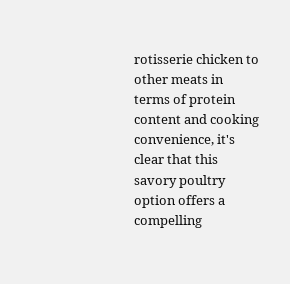rotisserie chicken to other meats in terms of protein content and cooking convenience, it's clear that this savory poultry option offers a compelling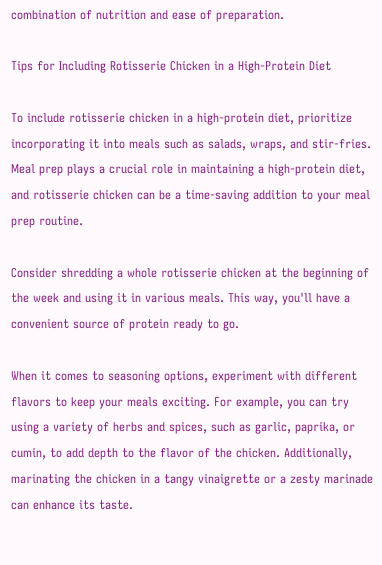combination of nutrition and ease of preparation.

Tips for Including Rotisserie Chicken in a High-Protein Diet

To include rotisserie chicken in a high-protein diet, prioritize incorporating it into meals such as salads, wraps, and stir-fries. Meal prep plays a crucial role in maintaining a high-protein diet, and rotisserie chicken can be a time-saving addition to your meal prep routine.

Consider shredding a whole rotisserie chicken at the beginning of the week and using it in various meals. This way, you'll have a convenient source of protein ready to go.

When it comes to seasoning options, experiment with different flavors to keep your meals exciting. For example, you can try using a variety of herbs and spices, such as garlic, paprika, or cumin, to add depth to the flavor of the chicken. Additionally, marinating the chicken in a tangy vinaigrette or a zesty marinade can enhance its taste.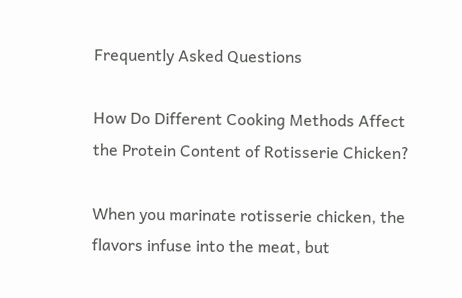Frequently Asked Questions

How Do Different Cooking Methods Affect the Protein Content of Rotisserie Chicken?

When you marinate rotisserie chicken, the flavors infuse into the meat, but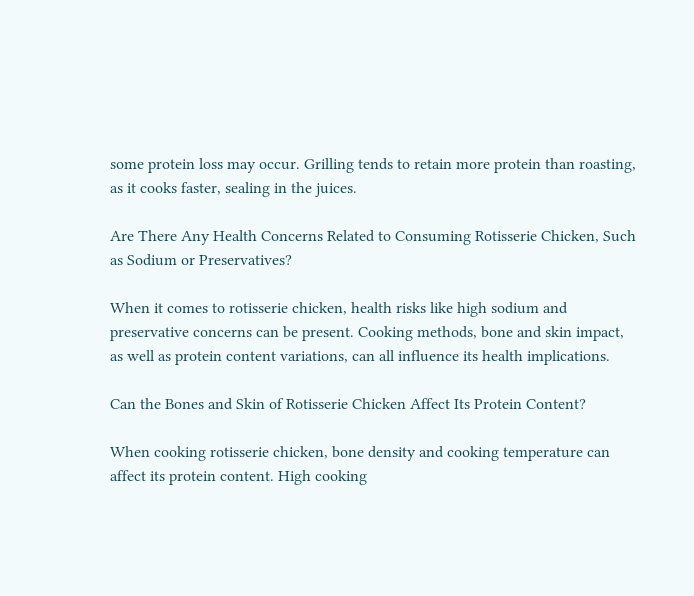some protein loss may occur. Grilling tends to retain more protein than roasting, as it cooks faster, sealing in the juices.

Are There Any Health Concerns Related to Consuming Rotisserie Chicken, Such as Sodium or Preservatives?

When it comes to rotisserie chicken, health risks like high sodium and preservative concerns can be present. Cooking methods, bone and skin impact, as well as protein content variations, can all influence its health implications.

Can the Bones and Skin of Rotisserie Chicken Affect Its Protein Content?

When cooking rotisserie chicken, bone density and cooking temperature can affect its protein content. High cooking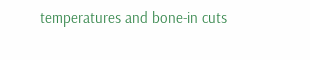temperatures and bone-in cuts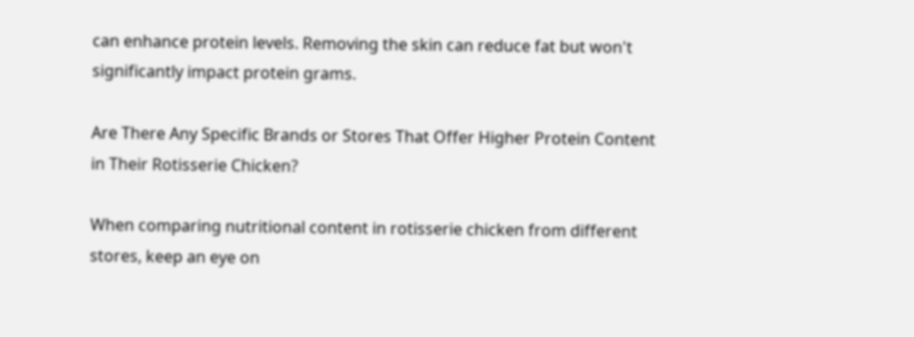can enhance protein levels. Removing the skin can reduce fat but won't significantly impact protein grams.

Are There Any Specific Brands or Stores That Offer Higher Protein Content in Their Rotisserie Chicken?

When comparing nutritional content in rotisserie chicken from different stores, keep an eye on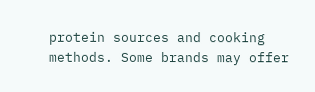protein sources and cooking methods. Some brands may offer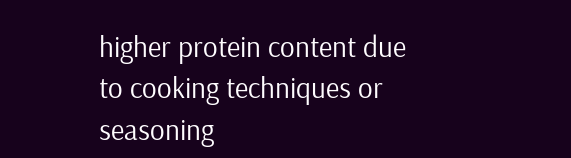higher protein content due to cooking techniques or seasoning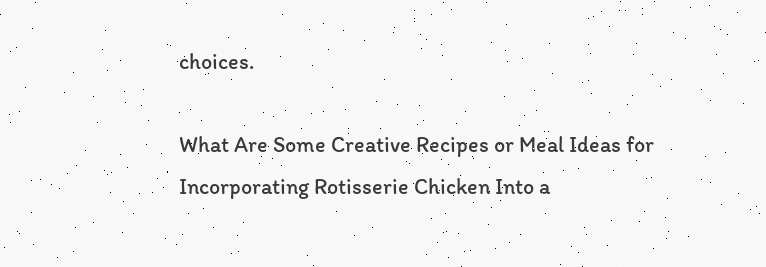choices.

What Are Some Creative Recipes or Meal Ideas for Incorporating Rotisserie Chicken Into a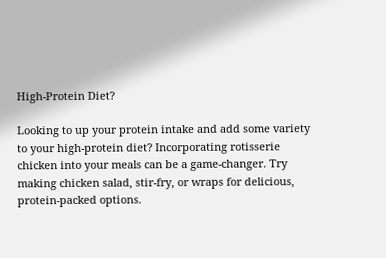High-Protein Diet?

Looking to up your protein intake and add some variety to your high-protein diet? Incorporating rotisserie chicken into your meals can be a game-changer. Try making chicken salad, stir-fry, or wraps for delicious, protein-packed options.